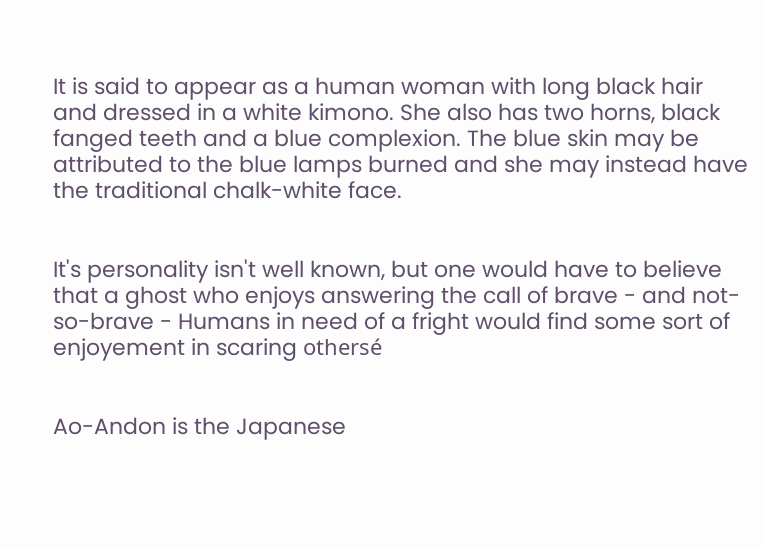It is said to appear as a human woman with long black hair and dressed in a white kimono. She also has two horns, black fanged teeth and a blue complexion. The blue skin may be attributed to the blue lamps burned and she may instead have the traditional chalk-white face.


It's personality isn't well known, but one would have to believe that a ghost who enjoys answering the call of brave - and not-so-brave - Humans in need of a fright would find some sort of enjoyement in scaring othersé


Ao-Andon is the Japanese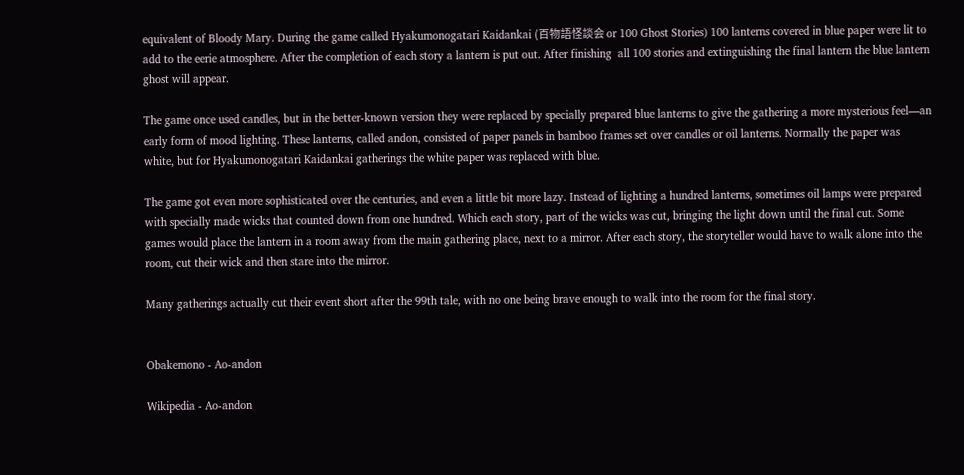equivalent of Bloody Mary. During the game called Hyakumonogatari Kaidankai (百物語怪談会 or 100 Ghost Stories) 100 lanterns covered in blue paper were lit to add to the eerie atmosphere. After the completion of each story a lantern is put out. After finishing  all 100 stories and extinguishing the final lantern the blue lantern ghost will appear.

The game once used candles, but in the better-known version they were replaced by specially prepared blue lanterns to give the gathering a more mysterious feel—an early form of mood lighting. These lanterns, called andon, consisted of paper panels in bamboo frames set over candles or oil lanterns. Normally the paper was white, but for Hyakumonogatari Kaidankai gatherings the white paper was replaced with blue.

The game got even more sophisticated over the centuries, and even a little bit more lazy. Instead of lighting a hundred lanterns, sometimes oil lamps were prepared with specially made wicks that counted down from one hundred. Which each story, part of the wicks was cut, bringing the light down until the final cut. Some games would place the lantern in a room away from the main gathering place, next to a mirror. After each story, the storyteller would have to walk alone into the room, cut their wick and then stare into the mirror.

Many gatherings actually cut their event short after the 99th tale, with no one being brave enough to walk into the room for the final story.


Obakemono - Ao-andon

Wikipedia - Ao-andon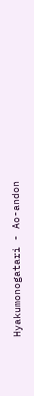Hyakumonogatari - Ao-andon